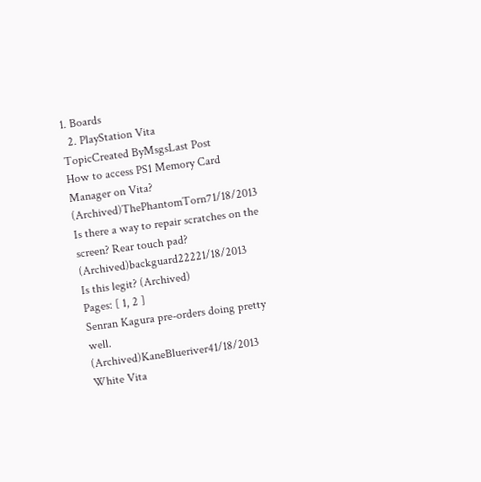1. Boards
  2. PlayStation Vita
TopicCreated ByMsgsLast Post
How to access PS1 Memory Card Manager on Vita? (Archived)ThePhantomTorn71/18/2013
Is there a way to repair scratches on the screen? Rear touch pad? (Archived)backguard22221/18/2013
Is this legit? (Archived)
Pages: [ 1, 2 ]
Senran Kagura pre-orders doing pretty well. (Archived)KaneBlueriver41/18/2013
White Vita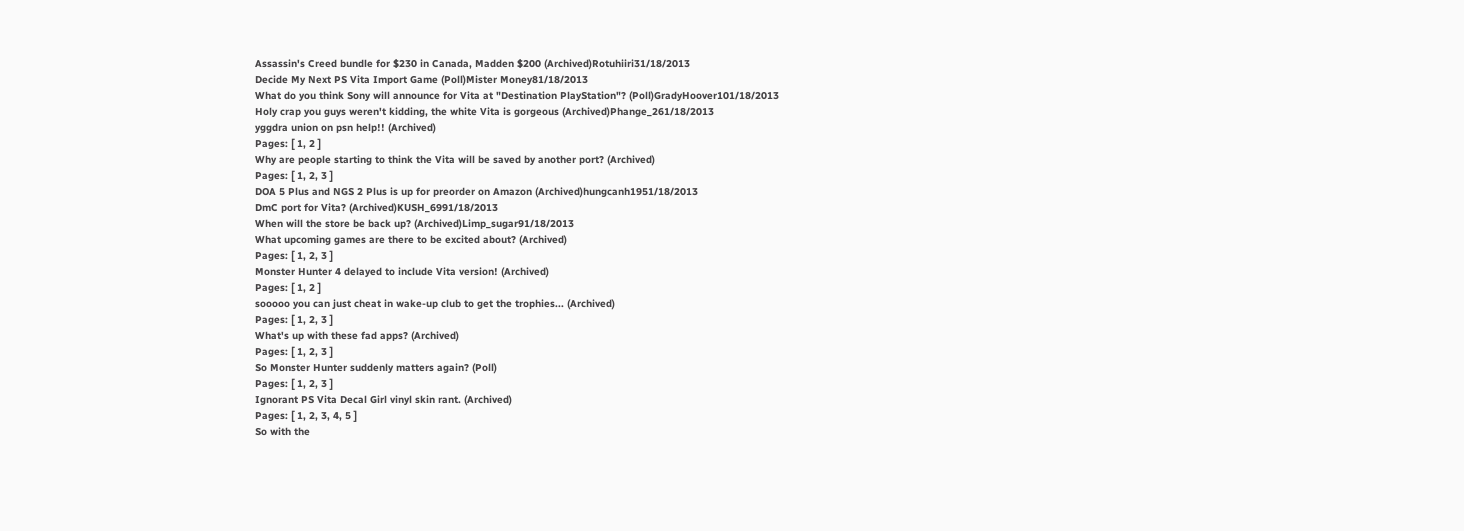Assassin's Creed bundle for $230 in Canada, Madden $200 (Archived)Rotuhiiri31/18/2013
Decide My Next PS Vita Import Game (Poll)Mister Money81/18/2013
What do you think Sony will announce for Vita at "Destination PlayStation"? (Poll)GradyHoover101/18/2013
Holy crap you guys weren't kidding, the white Vita is gorgeous (Archived)Phange_261/18/2013
yggdra union on psn help!! (Archived)
Pages: [ 1, 2 ]
Why are people starting to think the Vita will be saved by another port? (Archived)
Pages: [ 1, 2, 3 ]
DOA 5 Plus and NGS 2 Plus is up for preorder on Amazon (Archived)hungcanh1951/18/2013
DmC port for Vita? (Archived)KUSH_6991/18/2013
When will the store be back up? (Archived)Limp_sugar91/18/2013
What upcoming games are there to be excited about? (Archived)
Pages: [ 1, 2, 3 ]
Monster Hunter 4 delayed to include Vita version! (Archived)
Pages: [ 1, 2 ]
sooooo you can just cheat in wake-up club to get the trophies... (Archived)
Pages: [ 1, 2, 3 ]
What's up with these fad apps? (Archived)
Pages: [ 1, 2, 3 ]
So Monster Hunter suddenly matters again? (Poll)
Pages: [ 1, 2, 3 ]
Ignorant PS Vita Decal Girl vinyl skin rant. (Archived)
Pages: [ 1, 2, 3, 4, 5 ]
So with the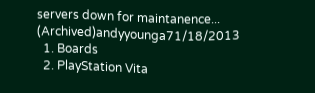servers down for maintanence... (Archived)andyyounga71/18/2013
  1. Boards
  2. PlayStation Vita